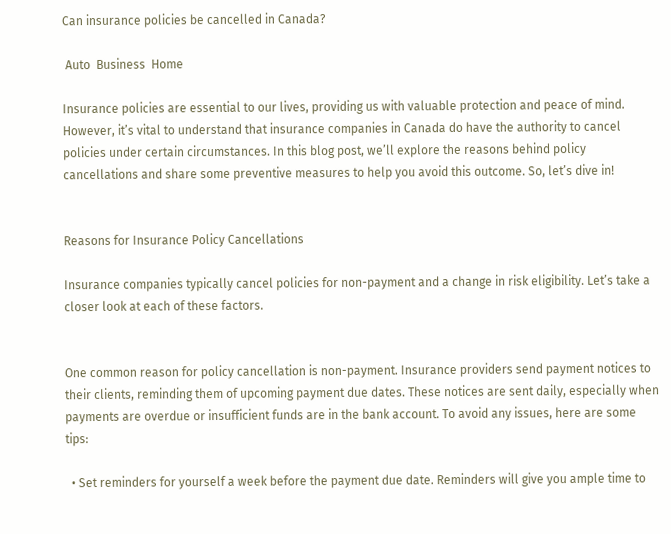Can insurance policies be cancelled in Canada?

 Auto  Business  Home

Insurance policies are essential to our lives, providing us with valuable protection and peace of mind. However, it’s vital to understand that insurance companies in Canada do have the authority to cancel policies under certain circumstances. In this blog post, we’ll explore the reasons behind policy cancellations and share some preventive measures to help you avoid this outcome. So, let’s dive in!


Reasons for Insurance Policy Cancellations

Insurance companies typically cancel policies for non-payment and a change in risk eligibility. Let’s take a closer look at each of these factors.


One common reason for policy cancellation is non-payment. Insurance providers send payment notices to their clients, reminding them of upcoming payment due dates. These notices are sent daily, especially when payments are overdue or insufficient funds are in the bank account. To avoid any issues, here are some tips:

  • Set reminders for yourself a week before the payment due date. Reminders will give you ample time to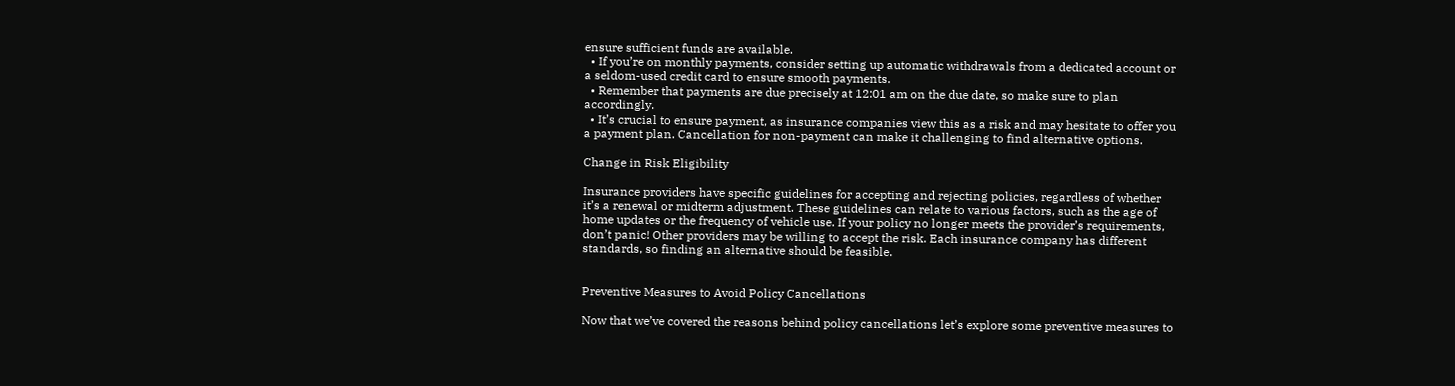ensure sufficient funds are available.
  • If you’re on monthly payments, consider setting up automatic withdrawals from a dedicated account or a seldom-used credit card to ensure smooth payments.
  • Remember that payments are due precisely at 12:01 am on the due date, so make sure to plan accordingly.
  • It’s crucial to ensure payment, as insurance companies view this as a risk and may hesitate to offer you a payment plan. Cancellation for non-payment can make it challenging to find alternative options.

Change in Risk Eligibility

Insurance providers have specific guidelines for accepting and rejecting policies, regardless of whether it’s a renewal or midterm adjustment. These guidelines can relate to various factors, such as the age of home updates or the frequency of vehicle use. If your policy no longer meets the provider’s requirements, don’t panic! Other providers may be willing to accept the risk. Each insurance company has different standards, so finding an alternative should be feasible.


Preventive Measures to Avoid Policy Cancellations

Now that we’ve covered the reasons behind policy cancellations let’s explore some preventive measures to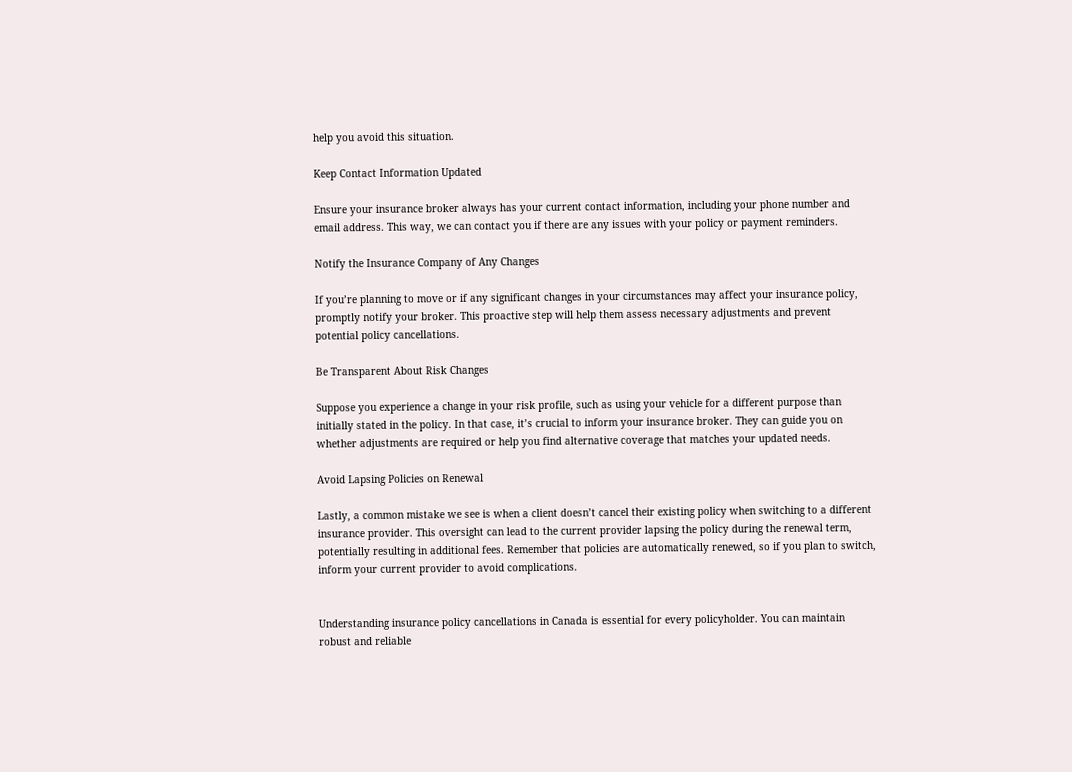help you avoid this situation.

Keep Contact Information Updated

Ensure your insurance broker always has your current contact information, including your phone number and email address. This way, we can contact you if there are any issues with your policy or payment reminders.

Notify the Insurance Company of Any Changes

If you’re planning to move or if any significant changes in your circumstances may affect your insurance policy, promptly notify your broker. This proactive step will help them assess necessary adjustments and prevent potential policy cancellations.

Be Transparent About Risk Changes

Suppose you experience a change in your risk profile, such as using your vehicle for a different purpose than initially stated in the policy. In that case, it’s crucial to inform your insurance broker. They can guide you on whether adjustments are required or help you find alternative coverage that matches your updated needs.

Avoid Lapsing Policies on Renewal

Lastly, a common mistake we see is when a client doesn’t cancel their existing policy when switching to a different insurance provider. This oversight can lead to the current provider lapsing the policy during the renewal term, potentially resulting in additional fees. Remember that policies are automatically renewed, so if you plan to switch, inform your current provider to avoid complications.


Understanding insurance policy cancellations in Canada is essential for every policyholder. You can maintain robust and reliable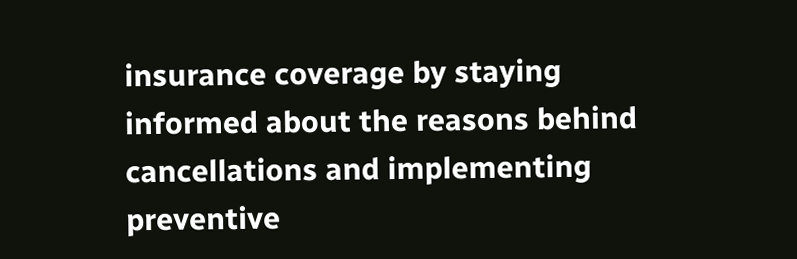insurance coverage by staying informed about the reasons behind cancellations and implementing preventive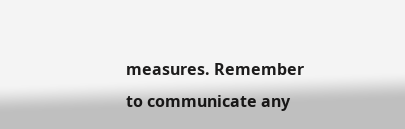measures. Remember to communicate any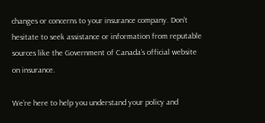changes or concerns to your insurance company. Don’t hesitate to seek assistance or information from reputable sources like the Government of Canada’s official website on insurance.

We’re here to help you understand your policy and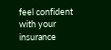feel confident with your insurance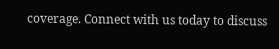coverage. Connect with us today to discuss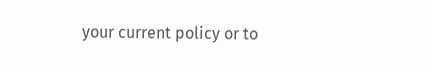your current policy or to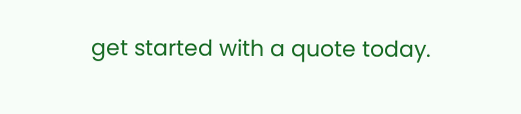get started with a quote today.